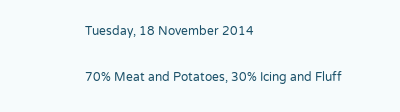Tuesday, 18 November 2014

70% Meat and Potatoes, 30% Icing and Fluff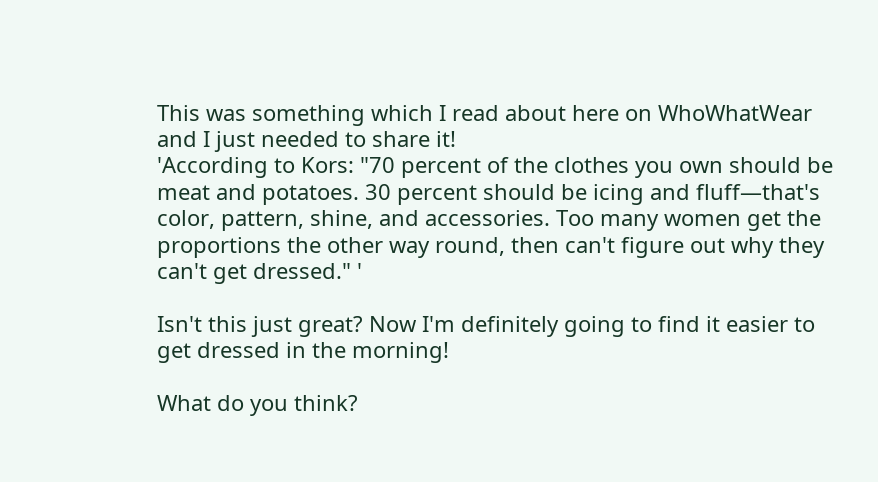This was something which I read about here on WhoWhatWear and I just needed to share it!
'According to Kors: "70 percent of the clothes you own should be meat and potatoes. 30 percent should be icing and fluff—that's color, pattern, shine, and accessories. Too many women get the proportions the other way round, then can't figure out why they can't get dressed." '

Isn't this just great? Now I'm definitely going to find it easier to get dressed in the morning!

What do you think?